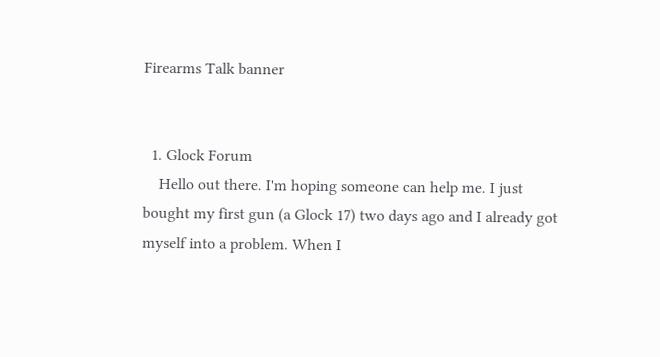Firearms Talk banner


  1. Glock Forum
    Hello out there. I'm hoping someone can help me. I just bought my first gun (a Glock 17) two days ago and I already got myself into a problem. When I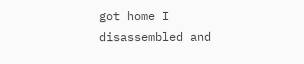got home I disassembled and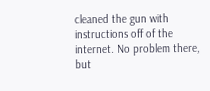cleaned the gun with instructions off of the internet. No problem there, but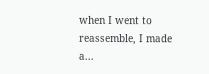when I went to reassemble, I made a...